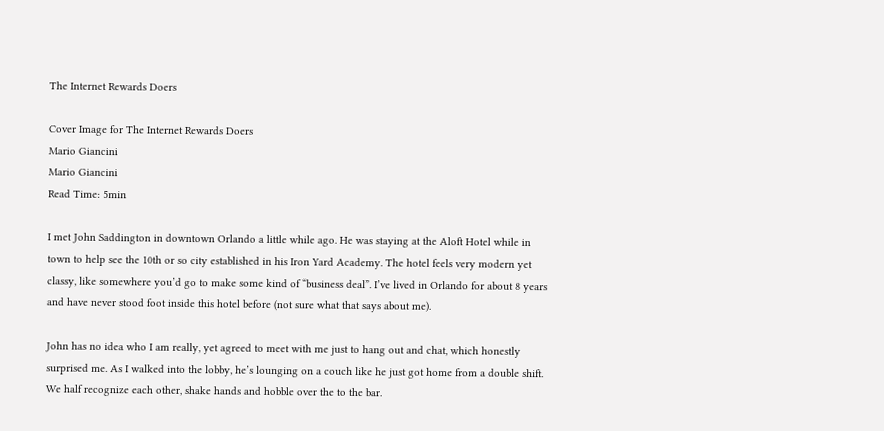The Internet Rewards Doers

Cover Image for The Internet Rewards Doers
Mario Giancini
Mario Giancini
Read Time: 5min

I met John Saddington in downtown Orlando a little while ago. He was staying at the Aloft Hotel while in town to help see the 10th or so city established in his Iron Yard Academy. The hotel feels very modern yet classy, like somewhere you’d go to make some kind of “business deal”. I’ve lived in Orlando for about 8 years and have never stood foot inside this hotel before (not sure what that says about me).

John has no idea who I am really, yet agreed to meet with me just to hang out and chat, which honestly surprised me. As I walked into the lobby, he’s lounging on a couch like he just got home from a double shift. We half recognize each other, shake hands and hobble over the to the bar.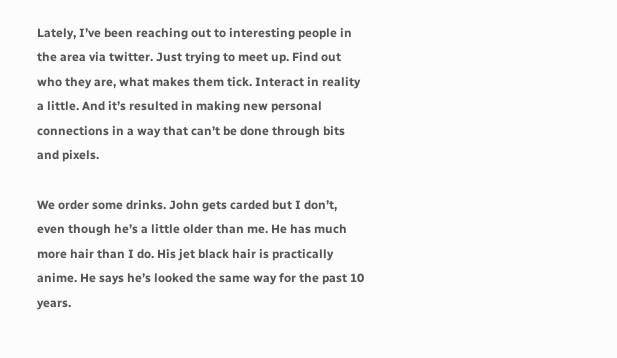Lately, I’ve been reaching out to interesting people in the area via twitter. Just trying to meet up. Find out who they are, what makes them tick. Interact in reality a little. And it’s resulted in making new personal connections in a way that can’t be done through bits and pixels.

We order some drinks. John gets carded but I don’t, even though he’s a little older than me. He has much more hair than I do. His jet black hair is practically anime. He says he’s looked the same way for the past 10 years.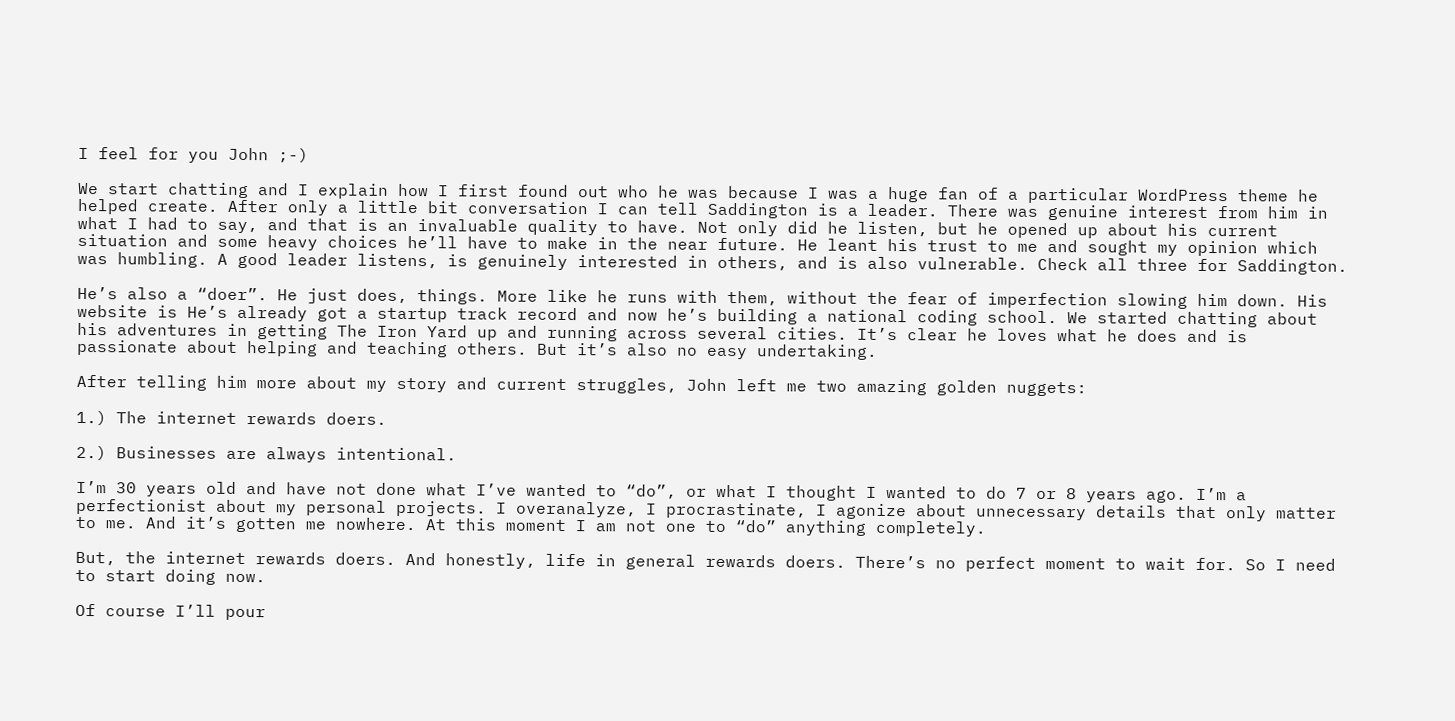I feel for you John ;-)

We start chatting and I explain how I first found out who he was because I was a huge fan of a particular WordPress theme he helped create. After only a little bit conversation I can tell Saddington is a leader. There was genuine interest from him in what I had to say, and that is an invaluable quality to have. Not only did he listen, but he opened up about his current situation and some heavy choices he’ll have to make in the near future. He leant his trust to me and sought my opinion which was humbling. A good leader listens, is genuinely interested in others, and is also vulnerable. Check all three for Saddington.

He’s also a “doer”. He just does, things. More like he runs with them, without the fear of imperfection slowing him down. His website is He’s already got a startup track record and now he’s building a national coding school. We started chatting about his adventures in getting The Iron Yard up and running across several cities. It’s clear he loves what he does and is passionate about helping and teaching others. But it’s also no easy undertaking.

After telling him more about my story and current struggles, John left me two amazing golden nuggets:

1.) The internet rewards doers.

2.) Businesses are always intentional.

I’m 30 years old and have not done what I’ve wanted to “do”, or what I thought I wanted to do 7 or 8 years ago. I’m a perfectionist about my personal projects. I overanalyze, I procrastinate, I agonize about unnecessary details that only matter to me. And it’s gotten me nowhere. At this moment I am not one to “do” anything completely.

But, the internet rewards doers. And honestly, life in general rewards doers. There’s no perfect moment to wait for. So I need to start doing now.

Of course I’ll pour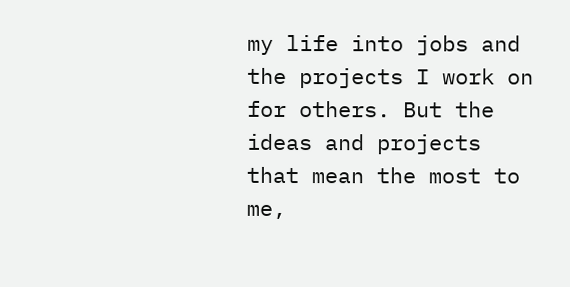my life into jobs and the projects I work on for others. But the ideas and projects that mean the most to me,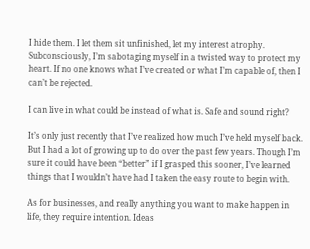I hide them. I let them sit unfinished, let my interest atrophy. Subconsciously, I’m sabotaging myself in a twisted way to protect my heart. If no one knows what I’ve created or what I’m capable of, then I can’t be rejected.

I can live in what could be instead of what is. Safe and sound right?

It’s only just recently that I’ve realized how much I’ve held myself back. But I had a lot of growing up to do over the past few years. Though I’m sure it could have been “better” if I grasped this sooner, I’ve learned things that I wouldn’t have had I taken the easy route to begin with.

As for businesses, and really anything you want to make happen in life, they require intention. Ideas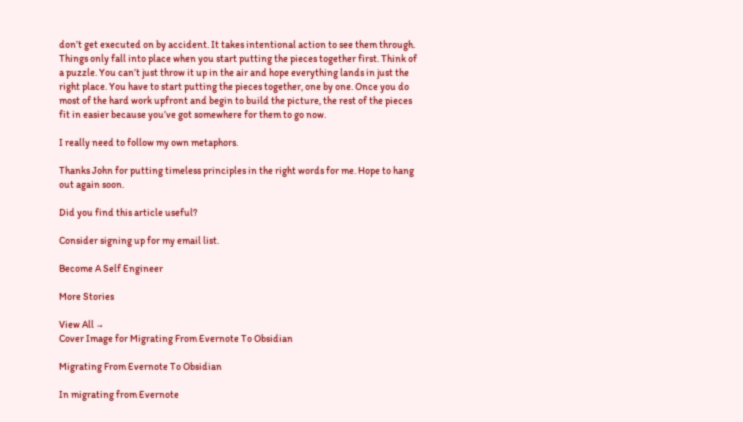don’t get executed on by accident. It takes intentional action to see them through. Things only fall into place when you start putting the pieces together first. Think of a puzzle. You can’t just throw it up in the air and hope everything lands in just the right place. You have to start putting the pieces together, one by one. Once you do most of the hard work upfront and begin to build the picture, the rest of the pieces fit in easier because you’ve got somewhere for them to go now.

I really need to follow my own metaphors.

Thanks John for putting timeless principles in the right words for me. Hope to hang out again soon.

Did you find this article useful?

Consider signing up for my email list.

Become A Self Engineer

More Stories

View All →
Cover Image for Migrating From Evernote To Obsidian

Migrating From Evernote To Obsidian

In migrating from Evernote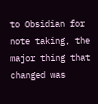to Obsidian for note taking, the major thing that changed was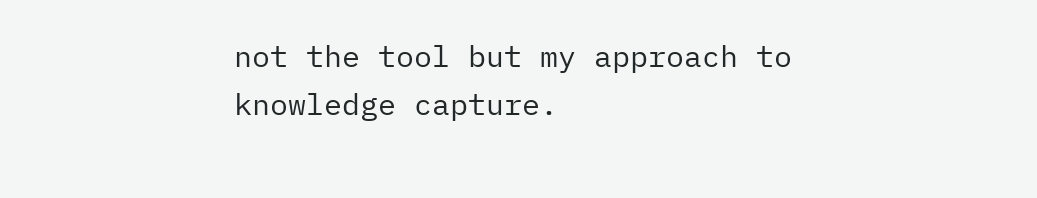not the tool but my approach to knowledge capture.